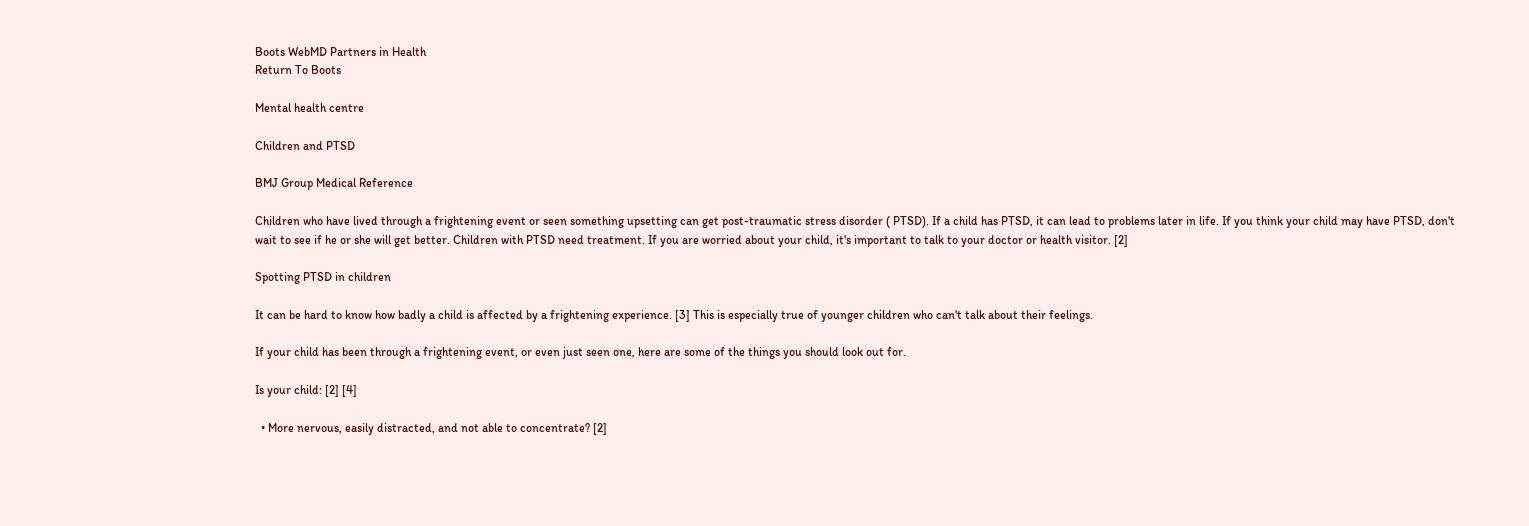Boots WebMD Partners in Health
Return To Boots

Mental health centre

Children and PTSD

BMJ Group Medical Reference

Children who have lived through a frightening event or seen something upsetting can get post-traumatic stress disorder ( PTSD). If a child has PTSD, it can lead to problems later in life. If you think your child may have PTSD, don't wait to see if he or she will get better. Children with PTSD need treatment. If you are worried about your child, it's important to talk to your doctor or health visitor. [2]

Spotting PTSD in children

It can be hard to know how badly a child is affected by a frightening experience. [3] This is especially true of younger children who can't talk about their feelings.

If your child has been through a frightening event, or even just seen one, here are some of the things you should look out for.

Is your child: [2] [4]

  • More nervous, easily distracted, and not able to concentrate? [2]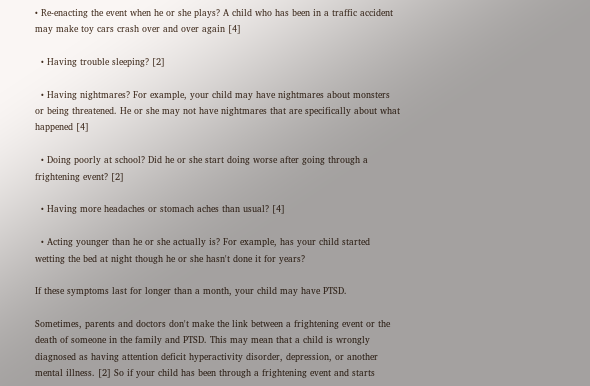• Re-enacting the event when he or she plays? A child who has been in a traffic accident may make toy cars crash over and over again [4]

  • Having trouble sleeping? [2]

  • Having nightmares? For example, your child may have nightmares about monsters or being threatened. He or she may not have nightmares that are specifically about what happened [4]

  • Doing poorly at school? Did he or she start doing worse after going through a frightening event? [2]

  • Having more headaches or stomach aches than usual? [4]

  • Acting younger than he or she actually is? For example, has your child started wetting the bed at night though he or she hasn't done it for years?

If these symptoms last for longer than a month, your child may have PTSD.

Sometimes, parents and doctors don't make the link between a frightening event or the death of someone in the family and PTSD. This may mean that a child is wrongly diagnosed as having attention deficit hyperactivity disorder, depression, or another mental illness. [2] So if your child has been through a frightening event and starts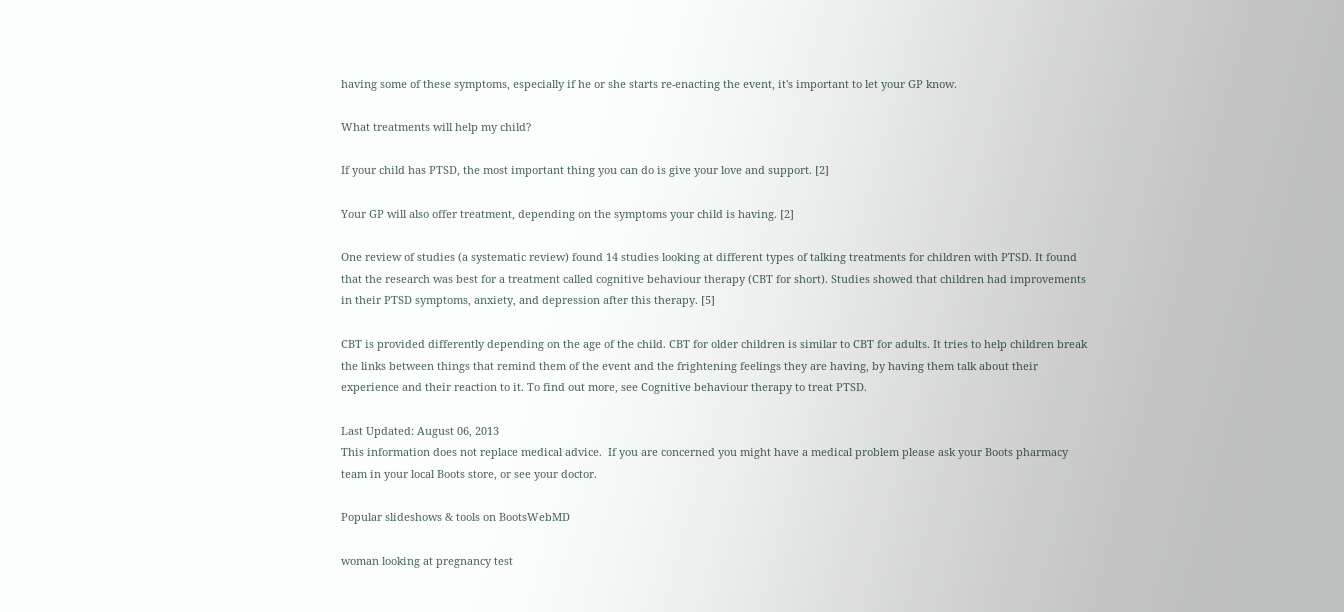having some of these symptoms, especially if he or she starts re-enacting the event, it's important to let your GP know.

What treatments will help my child?

If your child has PTSD, the most important thing you can do is give your love and support. [2]

Your GP will also offer treatment, depending on the symptoms your child is having. [2]

One review of studies (a systematic review) found 14 studies looking at different types of talking treatments for children with PTSD. It found that the research was best for a treatment called cognitive behaviour therapy (CBT for short). Studies showed that children had improvements in their PTSD symptoms, anxiety, and depression after this therapy. [5]

CBT is provided differently depending on the age of the child. CBT for older children is similar to CBT for adults. It tries to help children break the links between things that remind them of the event and the frightening feelings they are having, by having them talk about their experience and their reaction to it. To find out more, see Cognitive behaviour therapy to treat PTSD.

Last Updated: August 06, 2013
This information does not replace medical advice.  If you are concerned you might have a medical problem please ask your Boots pharmacy team in your local Boots store, or see your doctor.

Popular slideshows & tools on BootsWebMD

woman looking at pregnancy test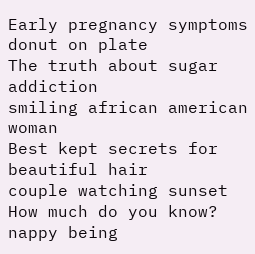Early pregnancy symptoms
donut on plate
The truth about sugar addiction
smiling african american woman
Best kept secrets for beautiful hair
couple watching sunset
How much do you know?
nappy being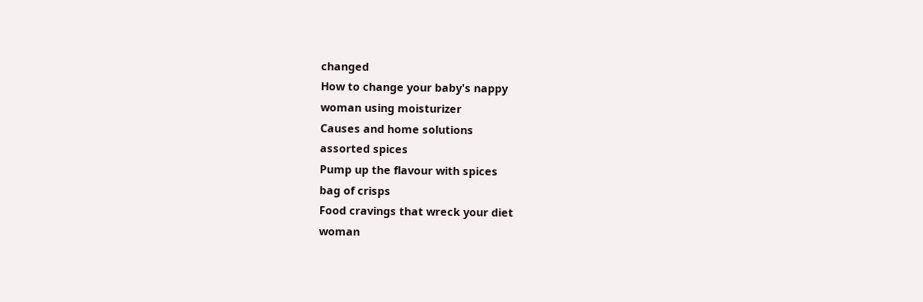changed
How to change your baby's nappy
woman using moisturizer
Causes and home solutions
assorted spices
Pump up the flavour with spices
bag of crisps
Food cravings that wreck your diet
woman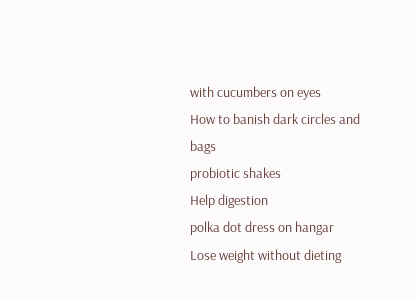with cucumbers on eyes
How to banish dark circles and bags
probiotic shakes
Help digestion
polka dot dress on hangar
Lose weight without dieting